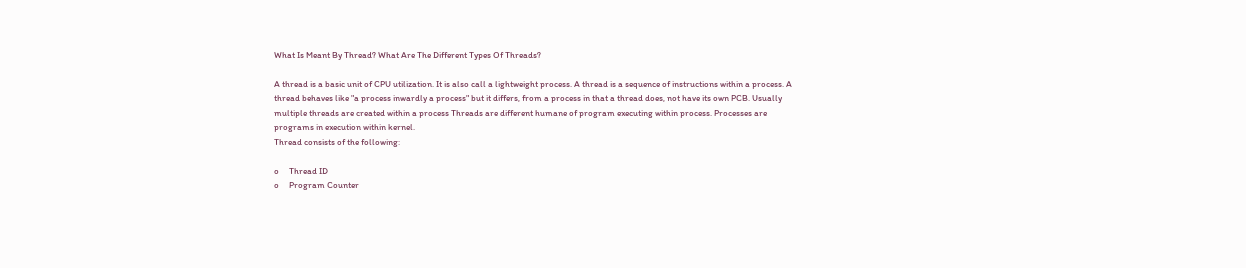What Is Meant By Thread? What Are The Different Types Of Threads?

A thread is a basic unit of CPU utilization. It is also call a lightweight process. A thread is a sequence of instructions within a process. A thread behaves like "a process inwardly a process" but it differs, from a process in that a thread does, not have its own PCB. Usually multiple threads are created within a process Threads are different humane of program executing within process. Processes are programs in execution within kernel.
Thread consists of the following:

o     Thread ID
o     Program Counter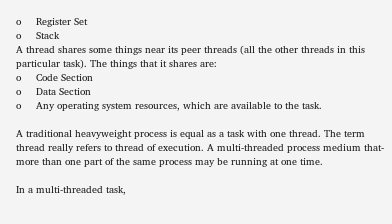o     Register Set
o     Stack
A thread shares some things near its peer threads (all the other threads in this particular task). The things that it shares are:
o     Code Section
o     Data Section
o     Any operating system resources, which are available to the task.

A traditional heavyweight process is equal as a task with one thread. The term thread really refers to thread of execution. A multi-threaded process medium that-more than one part of the same process may be running at one time.

In a multi-threaded task,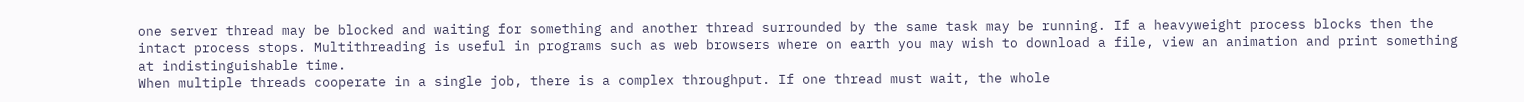one server thread may be blocked and waiting for something and another thread surrounded by the same task may be running. If a heavyweight process blocks then the intact process stops. Multithreading is useful in programs such as web browsers where on earth you may wish to download a file, view an animation and print something at indistinguishable time.
When multiple threads cooperate in a single job, there is a complex throughput. If one thread must wait, the whole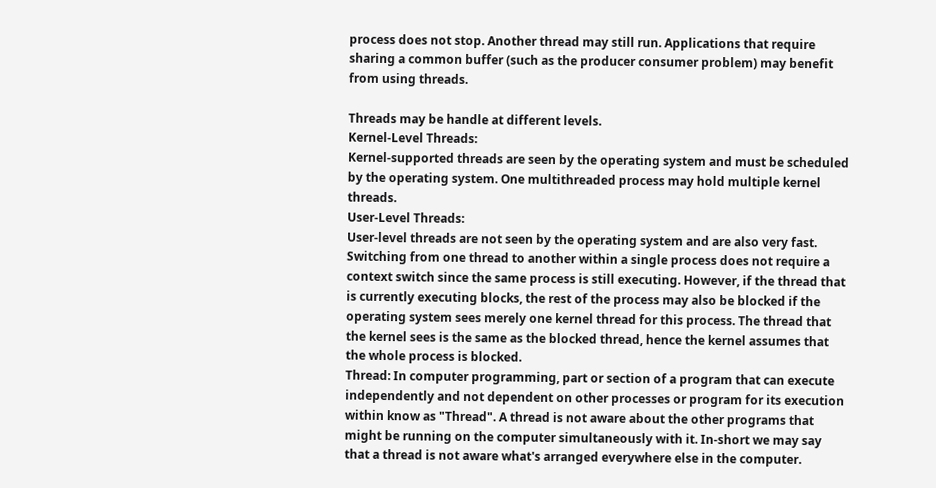process does not stop. Another thread may still run. Applications that require sharing a common buffer (such as the producer consumer problem) may benefit from using threads.

Threads may be handle at different levels.
Kernel-Level Threads:
Kernel-supported threads are seen by the operating system and must be scheduled by the operating system. One multithreaded process may hold multiple kernel threads.
User-Level Threads:
User-level threads are not seen by the operating system and are also very fast. Switching from one thread to another within a single process does not require a context switch since the same process is still executing. However, if the thread that is currently executing blocks, the rest of the process may also be blocked if the operating system sees merely one kernel thread for this process. The thread that the kernel sees is the same as the blocked thread, hence the kernel assumes that the whole process is blocked.
Thread: In computer programming, part or section of a program that can execute independently and not dependent on other processes or program for its execution within know as "Thread". A thread is not aware about the other programs that might be running on the computer simultaneously with it. In-short we may say that a thread is not aware what's arranged everywhere else in the computer.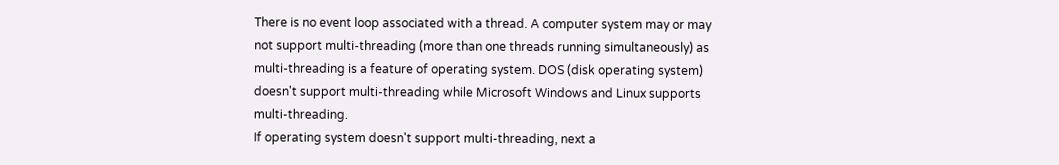There is no event loop associated with a thread. A computer system may or may not support multi-threading (more than one threads running simultaneously) as multi-threading is a feature of operating system. DOS (disk operating system) doesn't support multi-threading while Microsoft Windows and Linux supports multi-threading.
If operating system doesn't support multi-threading, next a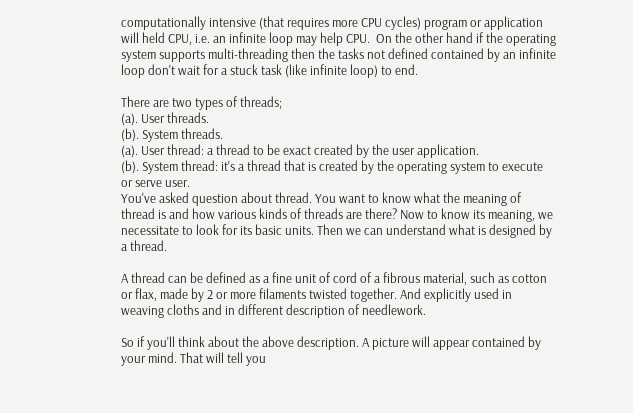computationally intensive (that requires more CPU cycles) program or application will held CPU, i.e. an infinite loop may help CPU.  On the other hand if the operating system supports multi-threading then the tasks not defined contained by an infinite loop don't wait for a stuck task (like infinite loop) to end.

There are two types of threads;
(a). User threads.
(b). System threads.
(a). User thread: a thread to be exact created by the user application.
(b). System thread: it's a thread that is created by the operating system to execute or serve user.
You've asked question about thread. You want to know what the meaning of thread is and how various kinds of threads are there? Now to know its meaning, we necessitate to look for its basic units. Then we can understand what is designed by a thread.

A thread can be defined as a fine unit of cord of a fibrous material, such as cotton or flax, made by 2 or more filaments twisted together. And explicitly used in weaving cloths and in different description of needlework.

So if you'll think about the above description. A picture will appear contained by your mind. That will tell you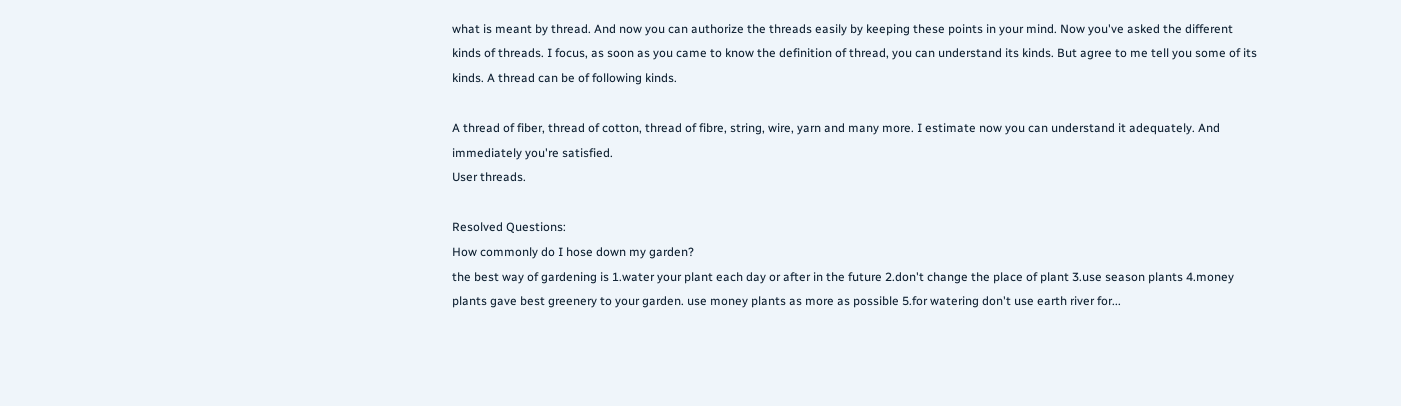what is meant by thread. And now you can authorize the threads easily by keeping these points in your mind. Now you've asked the different kinds of threads. I focus, as soon as you came to know the definition of thread, you can understand its kinds. But agree to me tell you some of its kinds. A thread can be of following kinds.

A thread of fiber, thread of cotton, thread of fibre, string, wire, yarn and many more. I estimate now you can understand it adequately. And immediately you're satisfied.
User threads.

Resolved Questions:
How commonly do I hose down my garden?
the best way of gardening is 1.water your plant each day or after in the future 2.don't change the place of plant 3.use season plants 4.money plants gave best greenery to your garden. use money plants as more as possible 5.for watering don't use earth river for...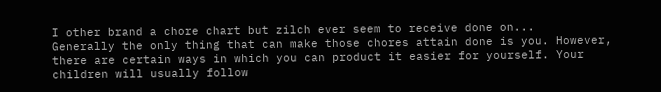I other brand a chore chart but zilch ever seem to receive done on...
Generally the only thing that can make those chores attain done is you. However, there are certain ways in which you can product it easier for yourself. Your children will usually follow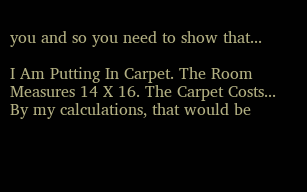you and so you need to show that...

I Am Putting In Carpet. The Room Measures 14 X 16. The Carpet Costs...
By my calculations, that would be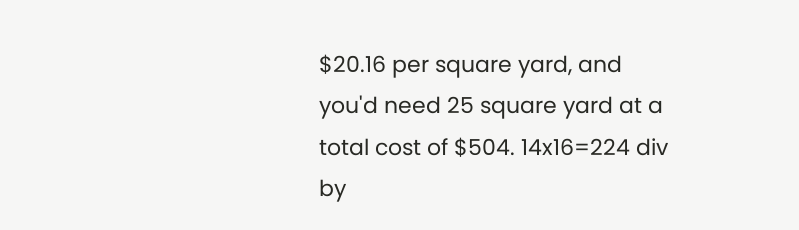$20.16 per square yard, and you'd need 25 square yard at a total cost of $504. 14x16=224 div by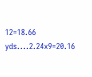12=18.66 yds....2.24x9=20.16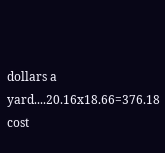dollars a yard....20.16x18.66=376.18 cost